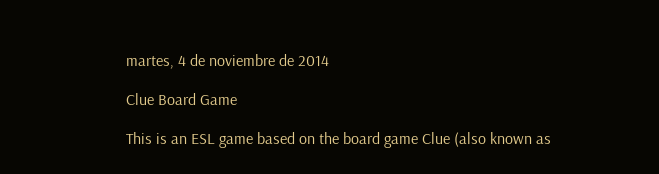martes, 4 de noviembre de 2014

Clue Board Game

This is an ESL game based on the board game Clue (also known as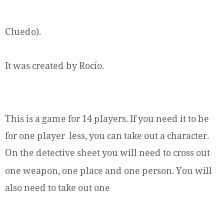Cluedo).

It was created by Rocío.


This is a game for 14 players. If you need it to be for one player  less, you can take out a character. On the detective sheet you will need to cross out one weapon, one place and one person. You will also need to take out one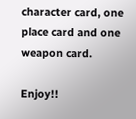character card, one place card and one weapon card.

Enjoy!!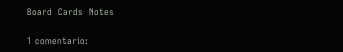Board  Cards  Notes

1 comentario: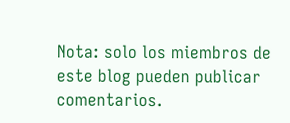Nota: solo los miembros de este blog pueden publicar comentarios.